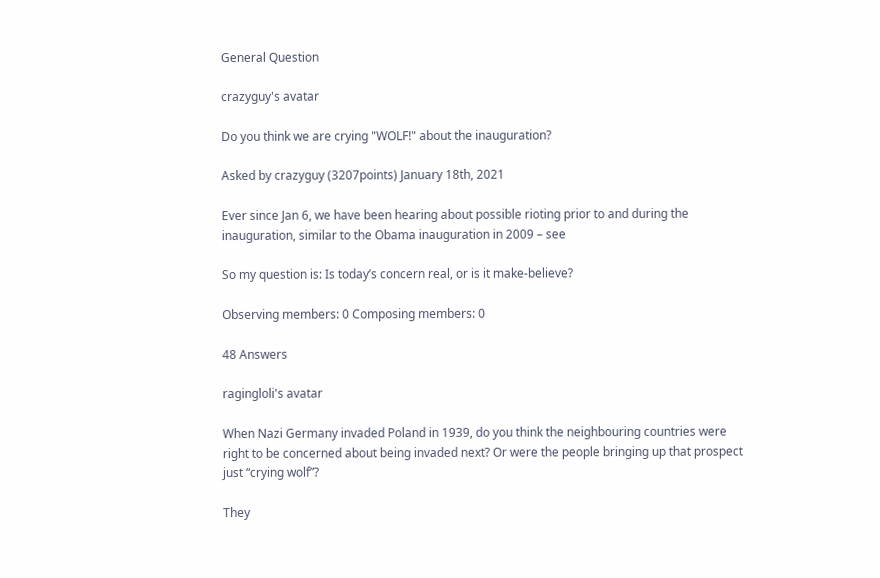General Question

crazyguy's avatar

Do you think we are crying "WOLF!" about the inauguration?

Asked by crazyguy (3207points) January 18th, 2021

Ever since Jan 6, we have been hearing about possible rioting prior to and during the inauguration, similar to the Obama inauguration in 2009 – see

So my question is: Is today’s concern real, or is it make-believe?

Observing members: 0 Composing members: 0

48 Answers

ragingloli's avatar

When Nazi Germany invaded Poland in 1939, do you think the neighbouring countries were right to be concerned about being invaded next? Or were the people bringing up that prospect just “crying wolf”?

They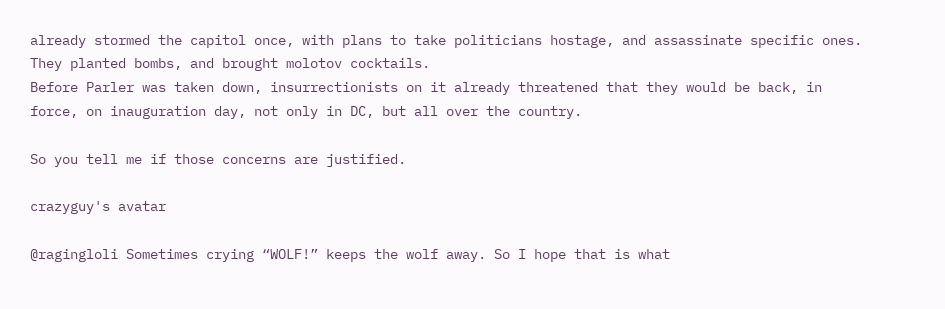already stormed the capitol once, with plans to take politicians hostage, and assassinate specific ones. They planted bombs, and brought molotov cocktails.
Before Parler was taken down, insurrectionists on it already threatened that they would be back, in force, on inauguration day, not only in DC, but all over the country.

So you tell me if those concerns are justified.

crazyguy's avatar

@ragingloli Sometimes crying “WOLF!” keeps the wolf away. So I hope that is what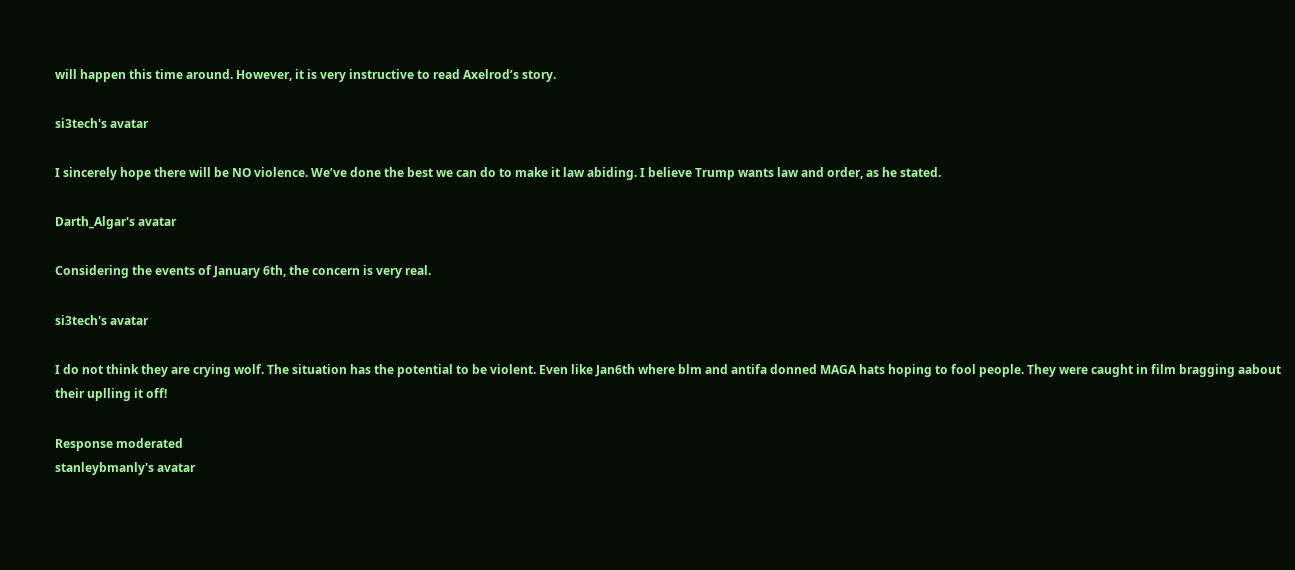will happen this time around. However, it is very instructive to read Axelrod’s story.

si3tech's avatar

I sincerely hope there will be NO violence. We’ve done the best we can do to make it law abiding. I believe Trump wants law and order, as he stated.

Darth_Algar's avatar

Considering the events of January 6th, the concern is very real.

si3tech's avatar

I do not think they are crying wolf. The situation has the potential to be violent. Even like Jan6th where blm and antifa donned MAGA hats hoping to fool people. They were caught in film bragging aabout their uplling it off!

Response moderated
stanleybmanly's avatar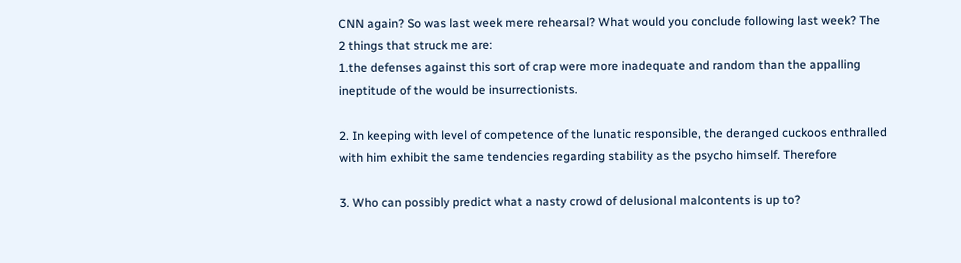CNN again? So was last week mere rehearsal? What would you conclude following last week? The 2 things that struck me are:
1.the defenses against this sort of crap were more inadequate and random than the appalling ineptitude of the would be insurrectionists.

2. In keeping with level of competence of the lunatic responsible, the deranged cuckoos enthralled with him exhibit the same tendencies regarding stability as the psycho himself. Therefore

3. Who can possibly predict what a nasty crowd of delusional malcontents is up to?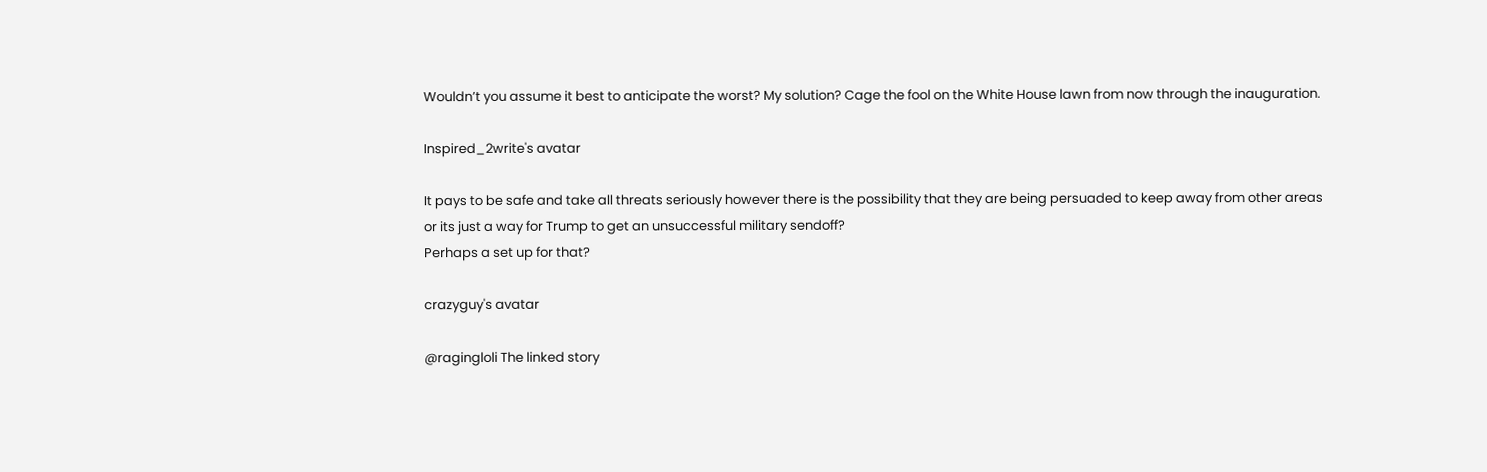Wouldn’t you assume it best to anticipate the worst? My solution? Cage the fool on the White House lawn from now through the inauguration.

Inspired_2write's avatar

It pays to be safe and take all threats seriously however there is the possibility that they are being persuaded to keep away from other areas or its just a way for Trump to get an unsuccessful military sendoff?
Perhaps a set up for that?

crazyguy's avatar

@ragingloli The linked story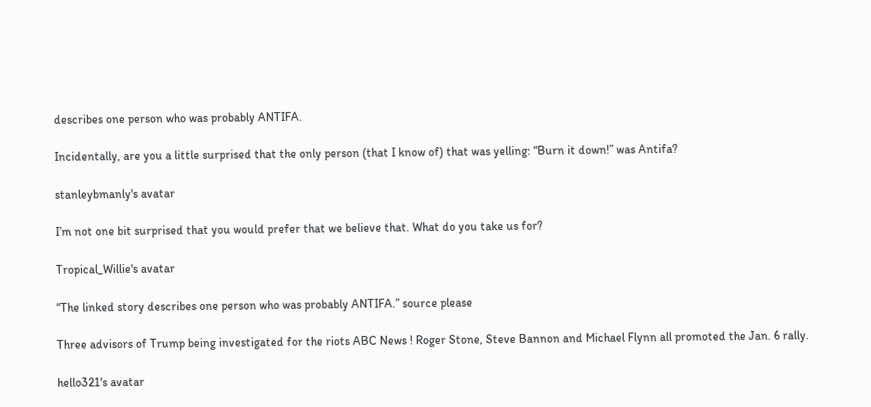describes one person who was probably ANTIFA.

Incidentally, are you a little surprised that the only person (that I know of) that was yelling: “Burn it down!” was Antifa?

stanleybmanly's avatar

I’m not one bit surprised that you would prefer that we believe that. What do you take us for?

Tropical_Willie's avatar

“The linked story describes one person who was probably ANTIFA.” source please

Three advisors of Trump being investigated for the riots ABC News ! Roger Stone, Steve Bannon and Michael Flynn all promoted the Jan. 6 rally.

hello321's avatar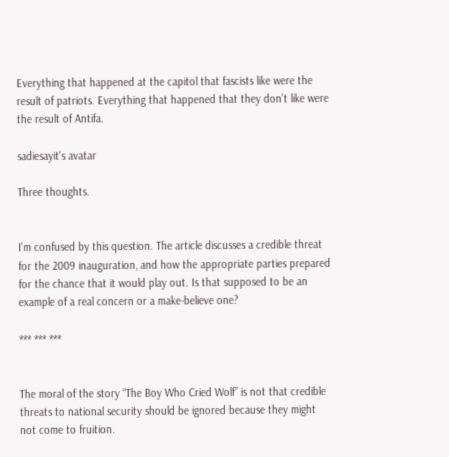Everything that happened at the capitol that fascists like were the result of patriots. Everything that happened that they don’t like were the result of Antifa.

sadiesayit's avatar

Three thoughts.


I’m confused by this question. The article discusses a credible threat for the 2009 inauguration, and how the appropriate parties prepared for the chance that it would play out. Is that supposed to be an example of a real concern or a make-believe one?

*** *** ***


The moral of the story “The Boy Who Cried Wolf” is not that credible threats to national security should be ignored because they might not come to fruition.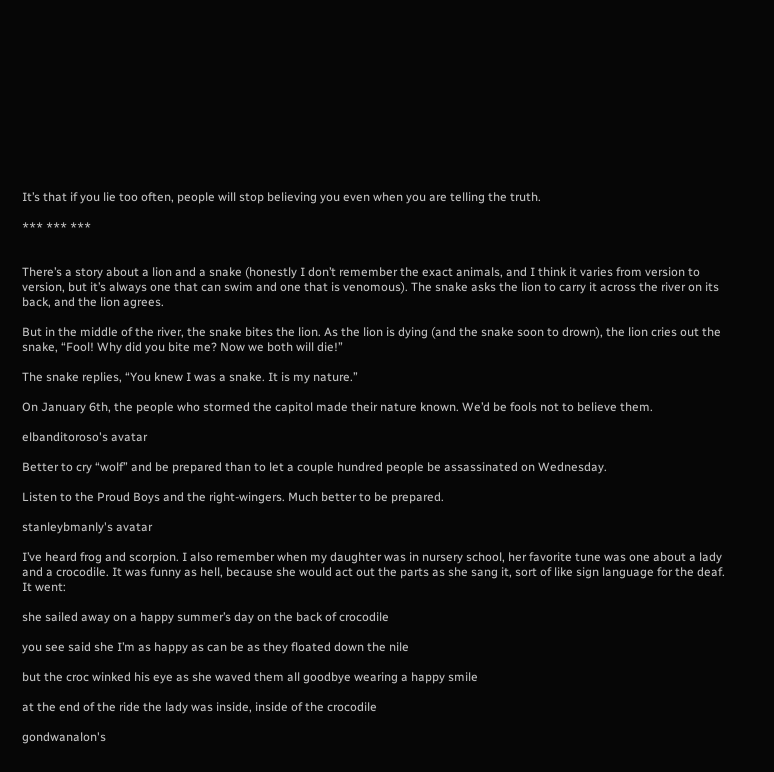It’s that if you lie too often, people will stop believing you even when you are telling the truth.

*** *** ***


There’s a story about a lion and a snake (honestly I don’t remember the exact animals, and I think it varies from version to version, but it’s always one that can swim and one that is venomous). The snake asks the lion to carry it across the river on its back, and the lion agrees.

But in the middle of the river, the snake bites the lion. As the lion is dying (and the snake soon to drown), the lion cries out the snake, “Fool! Why did you bite me? Now we both will die!”

The snake replies, “You knew I was a snake. It is my nature.”

On January 6th, the people who stormed the capitol made their nature known. We’d be fools not to believe them.

elbanditoroso's avatar

Better to cry “wolf” and be prepared than to let a couple hundred people be assassinated on Wednesday.

Listen to the Proud Boys and the right-wingers. Much better to be prepared.

stanleybmanly's avatar

I’ve heard frog and scorpion. I also remember when my daughter was in nursery school, her favorite tune was one about a lady and a crocodile. It was funny as hell, because she would act out the parts as she sang it, sort of like sign language for the deaf. It went:

she sailed away on a happy summer’s day on the back of crocodile

you see said she I’m as happy as can be as they floated down the nile

but the croc winked his eye as she waved them all goodbye wearing a happy smile

at the end of the ride the lady was inside, inside of the crocodile

gondwanalon's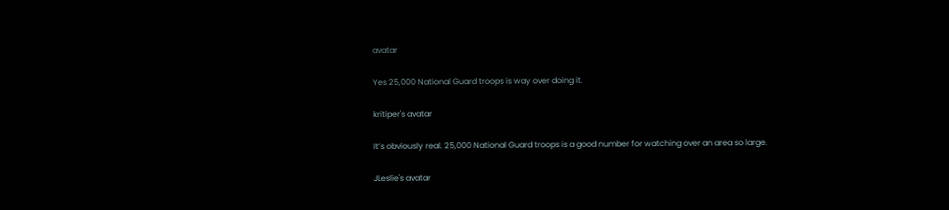avatar

Yes 25,000 National Guard troops is way over doing it.

kritiper's avatar

It’s obviously real. 25,000 National Guard troops is a good number for watching over an area so large.

JLeslie's avatar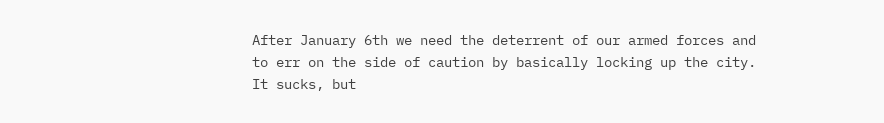After January 6th we need the deterrent of our armed forces and to err on the side of caution by basically locking up the city. It sucks, but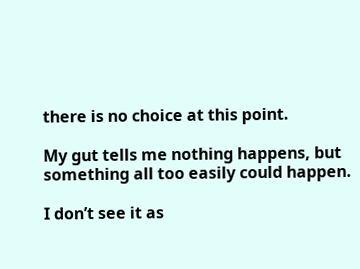there is no choice at this point.

My gut tells me nothing happens, but something all too easily could happen.

I don’t see it as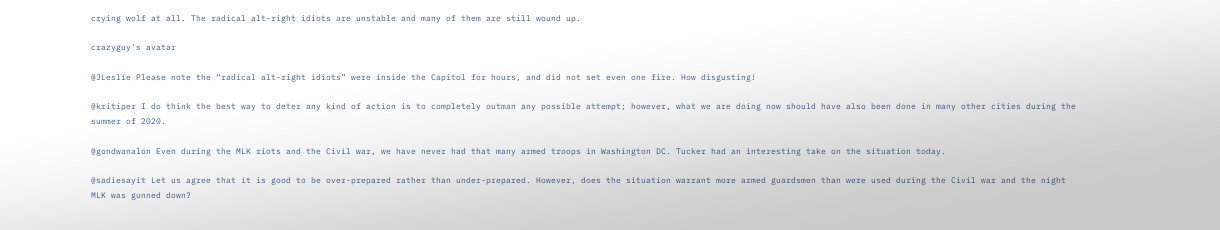crying wolf at all. The radical alt-right idiots are unstable and many of them are still wound up.

crazyguy's avatar

@JLeslie Please note the “radical alt-right idiots” were inside the Capitol for hours, and did not set even one fire. How disgusting!

@kritiper I do think the best way to deter any kind of action is to completely outman any possible attempt; however, what we are doing now should have also been done in many other cities during the summer of 2020.

@gondwanalon Even during the MLK riots and the Civil war, we have never had that many armed troops in Washington DC. Tucker had an interesting take on the situation today.

@sadiesayit Let us agree that it is good to be over-prepared rather than under-prepared. However, does the situation warrant more armed guardsmen than were used during the Civil war and the night MLK was gunned down?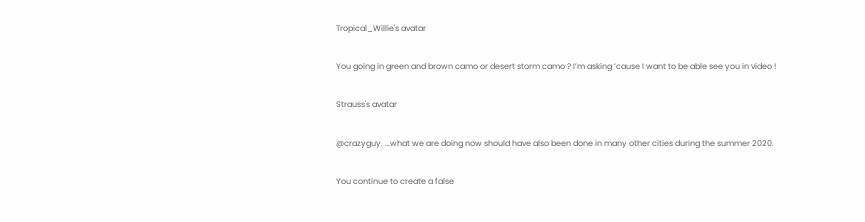Tropical_Willie's avatar

You going in green and brown camo or desert storm camo ? I’m asking ‘cause I want to be able see you in video !

Strauss's avatar

@crazyguy. …what we are doing now should have also been done in many other cities during the summer 2020.

You continue to create a false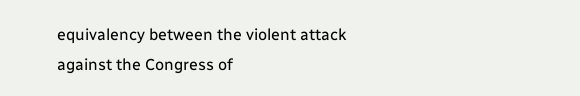equivalency between the violent attack against the Congress of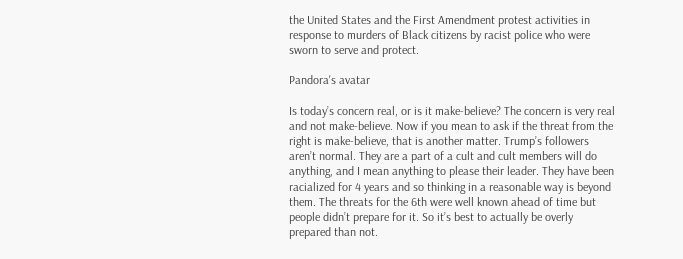the United States and the First Amendment protest activities in response to murders of Black citizens by racist police who were sworn to serve and protect.

Pandora's avatar

Is today’s concern real, or is it make-believe? The concern is very real and not make-believe. Now if you mean to ask if the threat from the right is make-believe, that is another matter. Trump’s followers aren’t normal. They are a part of a cult and cult members will do anything, and I mean anything to please their leader. They have been racialized for 4 years and so thinking in a reasonable way is beyond them. The threats for the 6th were well known ahead of time but people didn’t prepare for it. So it’s best to actually be overly prepared than not.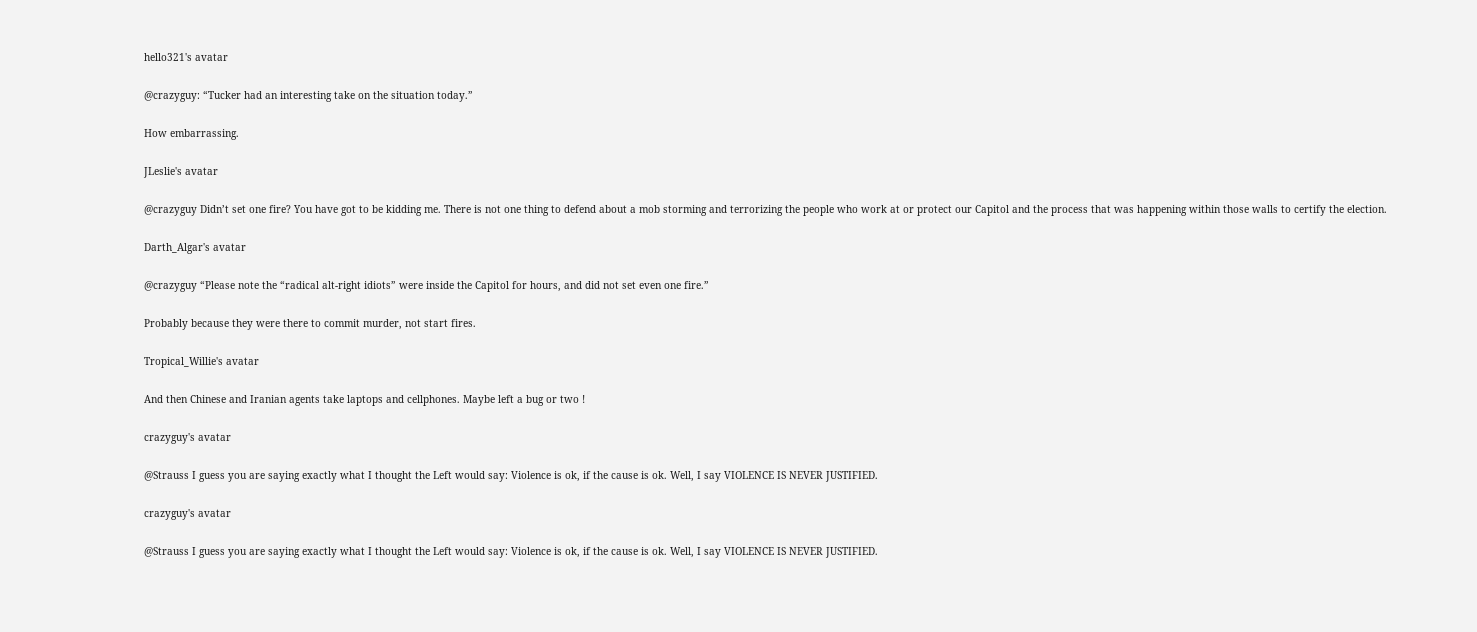hello321's avatar

@crazyguy: “Tucker had an interesting take on the situation today.”

How embarrassing.

JLeslie's avatar

@crazyguy Didn’t set one fire? You have got to be kidding me. There is not one thing to defend about a mob storming and terrorizing the people who work at or protect our Capitol and the process that was happening within those walls to certify the election.

Darth_Algar's avatar

@crazyguy “Please note the “radical alt-right idiots” were inside the Capitol for hours, and did not set even one fire.”

Probably because they were there to commit murder, not start fires.

Tropical_Willie's avatar

And then Chinese and Iranian agents take laptops and cellphones. Maybe left a bug or two !

crazyguy's avatar

@Strauss I guess you are saying exactly what I thought the Left would say: Violence is ok, if the cause is ok. Well, I say VIOLENCE IS NEVER JUSTIFIED.

crazyguy's avatar

@Strauss I guess you are saying exactly what I thought the Left would say: Violence is ok, if the cause is ok. Well, I say VIOLENCE IS NEVER JUSTIFIED.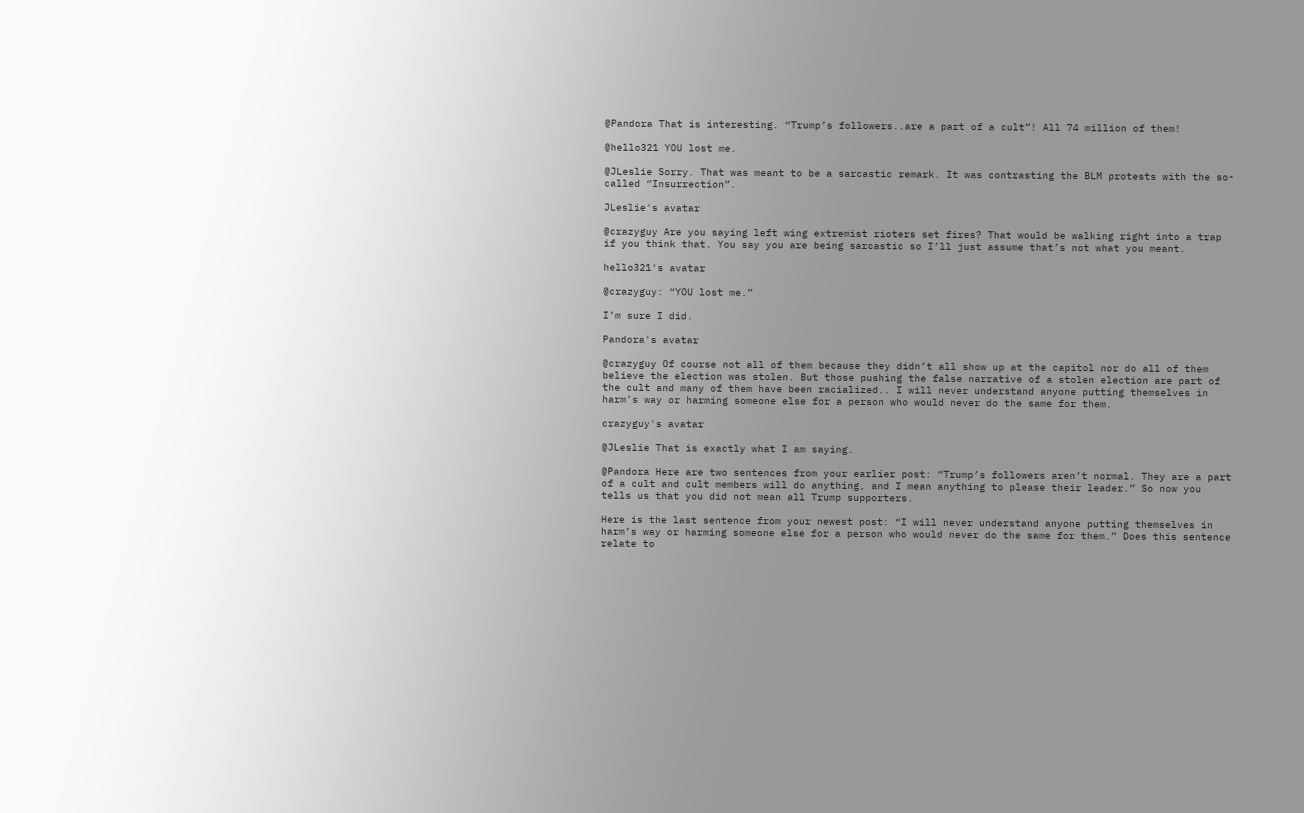@Pandora That is interesting. “Trump’s followers..are a part of a cult”! All 74 million of them!

@hello321 YOU lost me.

@JLeslie Sorry. That was meant to be a sarcastic remark. It was contrasting the BLM protests with the so-called “Insurrection”.

JLeslie's avatar

@crazyguy Are you saying left wing extremist rioters set fires? That would be walking right into a trap if you think that. You say you are being sarcastic so I’ll just assume that’s not what you meant.

hello321's avatar

@crazyguy: “YOU lost me.”

I’m sure I did.

Pandora's avatar

@crazyguy Of course not all of them because they didn’t all show up at the capitol nor do all of them believe the election was stolen. But those pushing the false narrative of a stolen election are part of the cult and many of them have been racialized.. I will never understand anyone putting themselves in harm’s way or harming someone else for a person who would never do the same for them.

crazyguy's avatar

@JLeslie That is exactly what I am saying.

@Pandora Here are two sentences from your earlier post: “Trump’s followers aren’t normal. They are a part of a cult and cult members will do anything, and I mean anything to please their leader.” So now you tells us that you did not mean all Trump supporters.

Here is the last sentence from your newest post: “I will never understand anyone putting themselves in harm’s way or harming someone else for a person who would never do the same for them.” Does this sentence relate to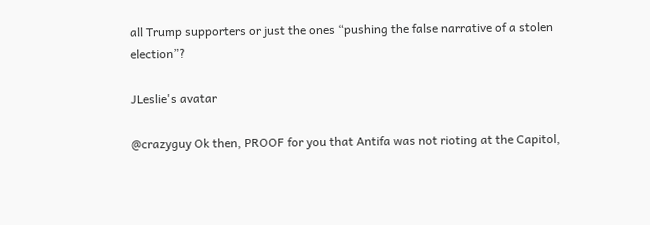all Trump supporters or just the ones “pushing the false narrative of a stolen election”?

JLeslie's avatar

@crazyguy Ok then, PROOF for you that Antifa was not rioting at the Capitol,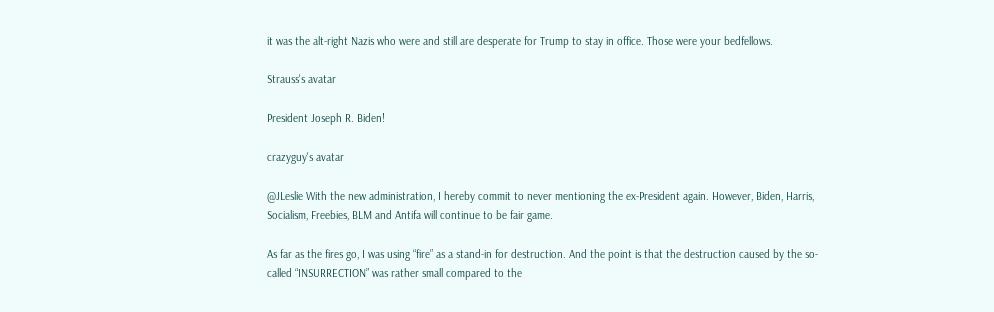it was the alt-right Nazis who were and still are desperate for Trump to stay in office. Those were your bedfellows.

Strauss's avatar

President Joseph R. Biden!

crazyguy's avatar

@JLeslie With the new administration, I hereby commit to never mentioning the ex-President again. However, Biden, Harris, Socialism, Freebies, BLM and Antifa will continue to be fair game.

As far as the fires go, I was using “fire” as a stand-in for destruction. And the point is that the destruction caused by the so-called “INSURRECTION” was rather small compared to the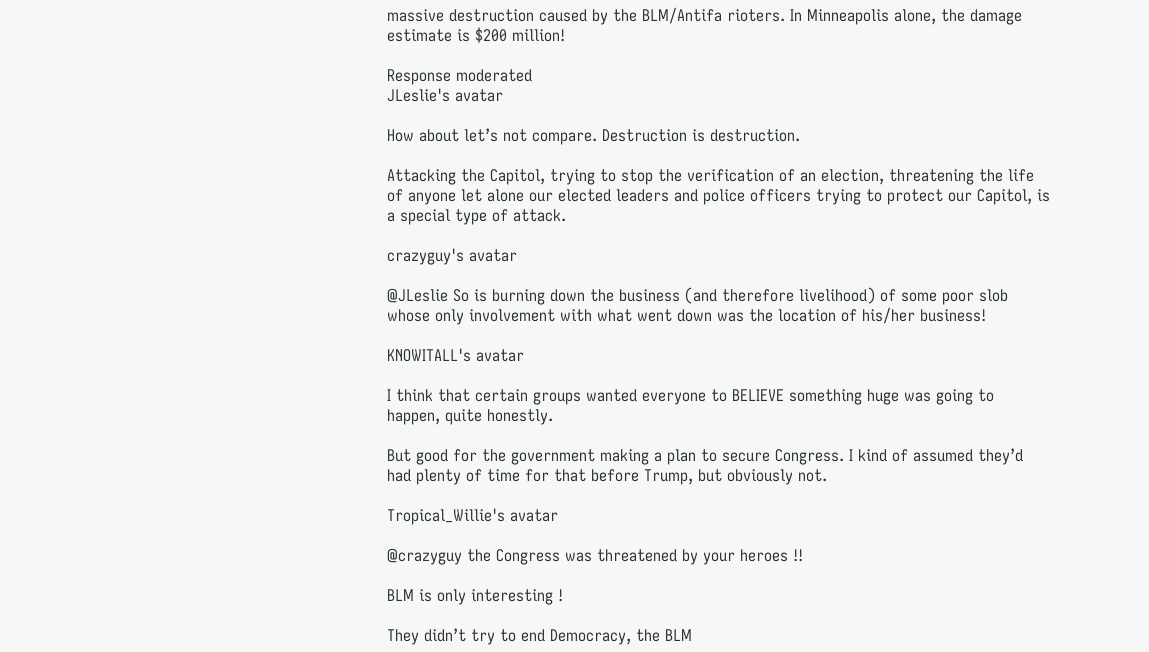massive destruction caused by the BLM/Antifa rioters. In Minneapolis alone, the damage estimate is $200 million!

Response moderated
JLeslie's avatar

How about let’s not compare. Destruction is destruction.

Attacking the Capitol, trying to stop the verification of an election, threatening the life of anyone let alone our elected leaders and police officers trying to protect our Capitol, is a special type of attack.

crazyguy's avatar

@JLeslie So is burning down the business (and therefore livelihood) of some poor slob whose only involvement with what went down was the location of his/her business!

KNOWITALL's avatar

I think that certain groups wanted everyone to BELIEVE something huge was going to happen, quite honestly.

But good for the government making a plan to secure Congress. I kind of assumed they’d had plenty of time for that before Trump, but obviously not.

Tropical_Willie's avatar

@crazyguy the Congress was threatened by your heroes !!

BLM is only interesting !

They didn’t try to end Democracy, the BLM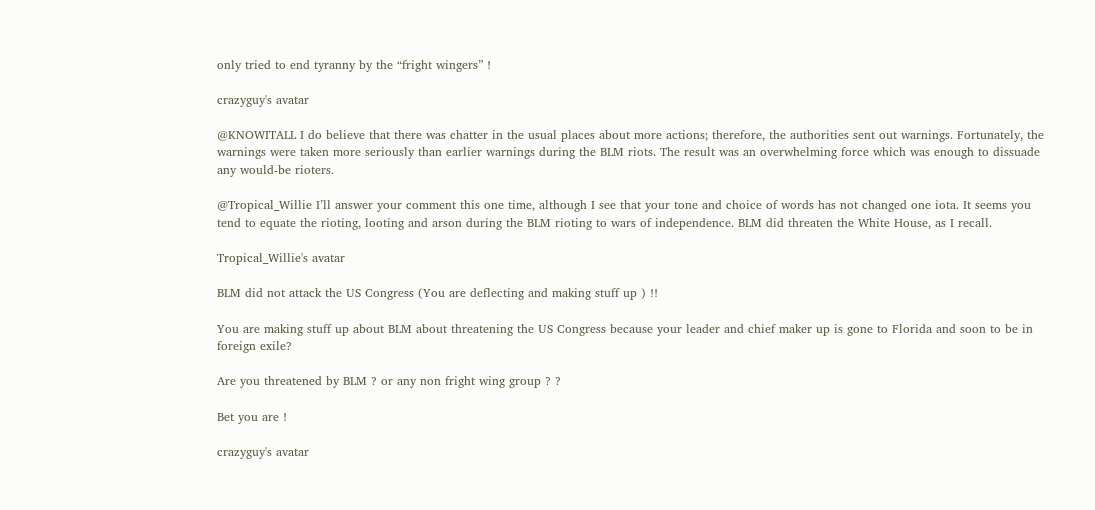only tried to end tyranny by the “fright wingers” !

crazyguy's avatar

@KNOWITALL I do believe that there was chatter in the usual places about more actions; therefore, the authorities sent out warnings. Fortunately, the warnings were taken more seriously than earlier warnings during the BLM riots. The result was an overwhelming force which was enough to dissuade any would-be rioters.

@Tropical_Willie I’ll answer your comment this one time, although I see that your tone and choice of words has not changed one iota. It seems you tend to equate the rioting, looting and arson during the BLM rioting to wars of independence. BLM did threaten the White House, as I recall.

Tropical_Willie's avatar

BLM did not attack the US Congress (You are deflecting and making stuff up ) !!

You are making stuff up about BLM about threatening the US Congress because your leader and chief maker up is gone to Florida and soon to be in foreign exile?

Are you threatened by BLM ? or any non fright wing group ? ?

Bet you are !

crazyguy's avatar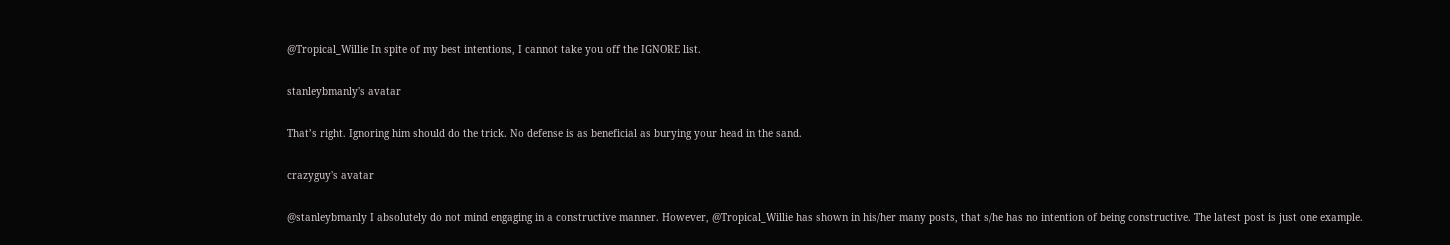@Tropical_Willie In spite of my best intentions, I cannot take you off the IGNORE list.

stanleybmanly's avatar

That’s right. Ignoring him should do the trick. No defense is as beneficial as burying your head in the sand.

crazyguy's avatar

@stanleybmanly I absolutely do not mind engaging in a constructive manner. However, @Tropical_Willie has shown in his/her many posts, that s/he has no intention of being constructive. The latest post is just one example.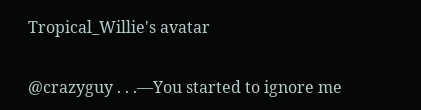Tropical_Willie's avatar

@crazyguy . . .—You started to ignore me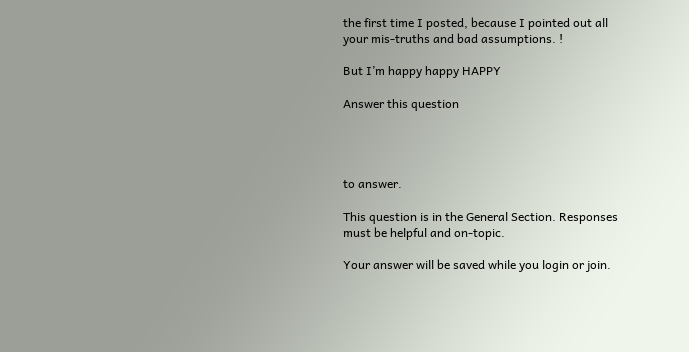the first time I posted, because I pointed out all your mis-truths and bad assumptions. !

But I’m happy happy HAPPY

Answer this question




to answer.

This question is in the General Section. Responses must be helpful and on-topic.

Your answer will be saved while you login or join.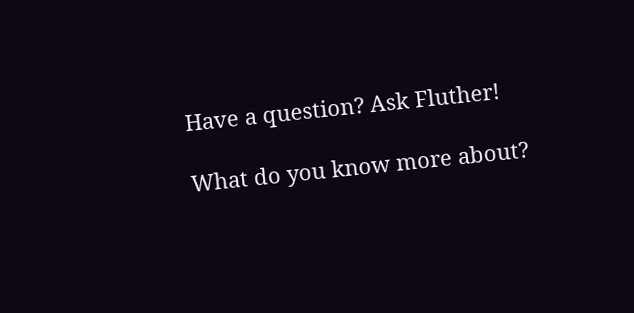Have a question? Ask Fluther!

What do you know more about?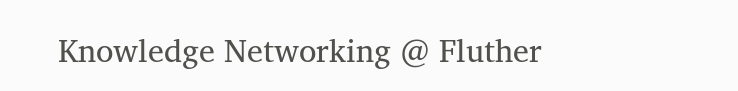Knowledge Networking @ Fluther